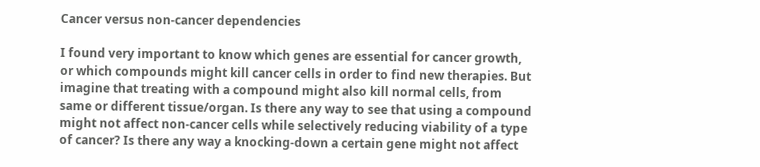Cancer versus non-cancer dependencies

I found very important to know which genes are essential for cancer growth, or which compounds might kill cancer cells in order to find new therapies. But imagine that treating with a compound might also kill normal cells, from same or different tissue/organ. Is there any way to see that using a compound might not affect non-cancer cells while selectively reducing viability of a type of cancer? Is there any way a knocking-down a certain gene might not affect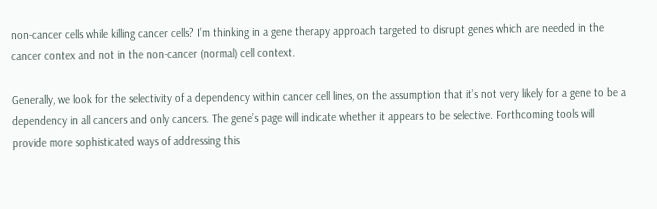non-cancer cells while killing cancer cells? I’m thinking in a gene therapy approach targeted to disrupt genes which are needed in the cancer contex and not in the non-cancer (normal) cell context.

Generally, we look for the selectivity of a dependency within cancer cell lines, on the assumption that it’s not very likely for a gene to be a dependency in all cancers and only cancers. The gene’s page will indicate whether it appears to be selective. Forthcoming tools will provide more sophisticated ways of addressing this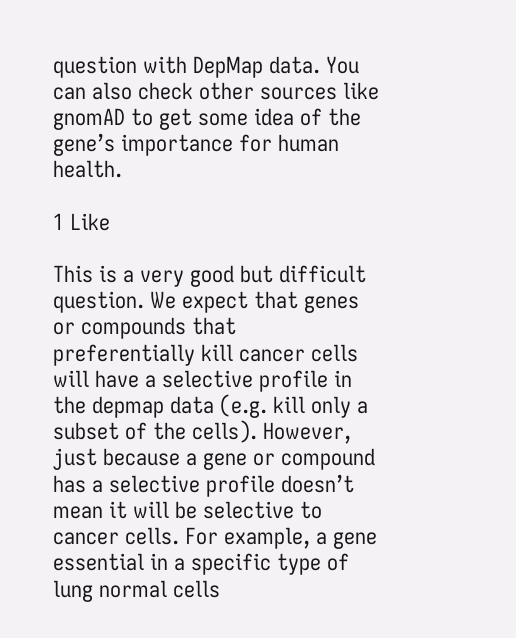question with DepMap data. You can also check other sources like gnomAD to get some idea of the gene’s importance for human health.

1 Like

This is a very good but difficult question. We expect that genes or compounds that preferentially kill cancer cells will have a selective profile in the depmap data (e.g. kill only a subset of the cells). However, just because a gene or compound has a selective profile doesn’t mean it will be selective to cancer cells. For example, a gene essential in a specific type of lung normal cells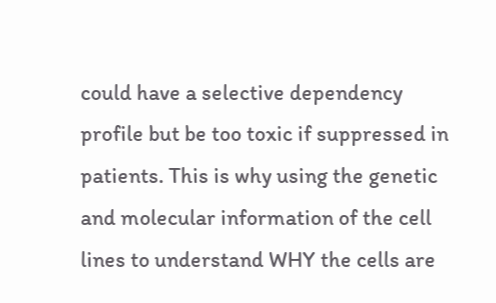could have a selective dependency profile but be too toxic if suppressed in patients. This is why using the genetic and molecular information of the cell lines to understand WHY the cells are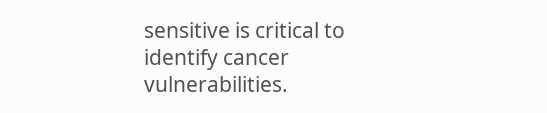sensitive is critical to identify cancer vulnerabilities.